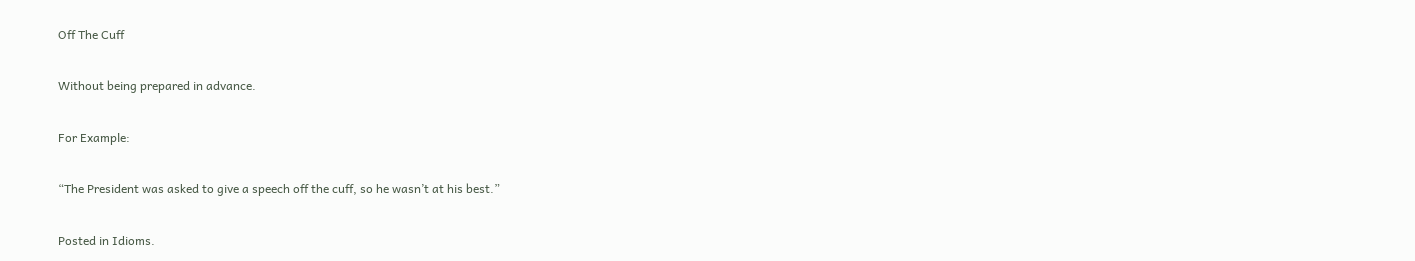Off The Cuff

Without being prepared in advance.

For Example:

“The President was asked to give a speech off the cuff, so he wasn’t at his best.”

Posted in Idioms.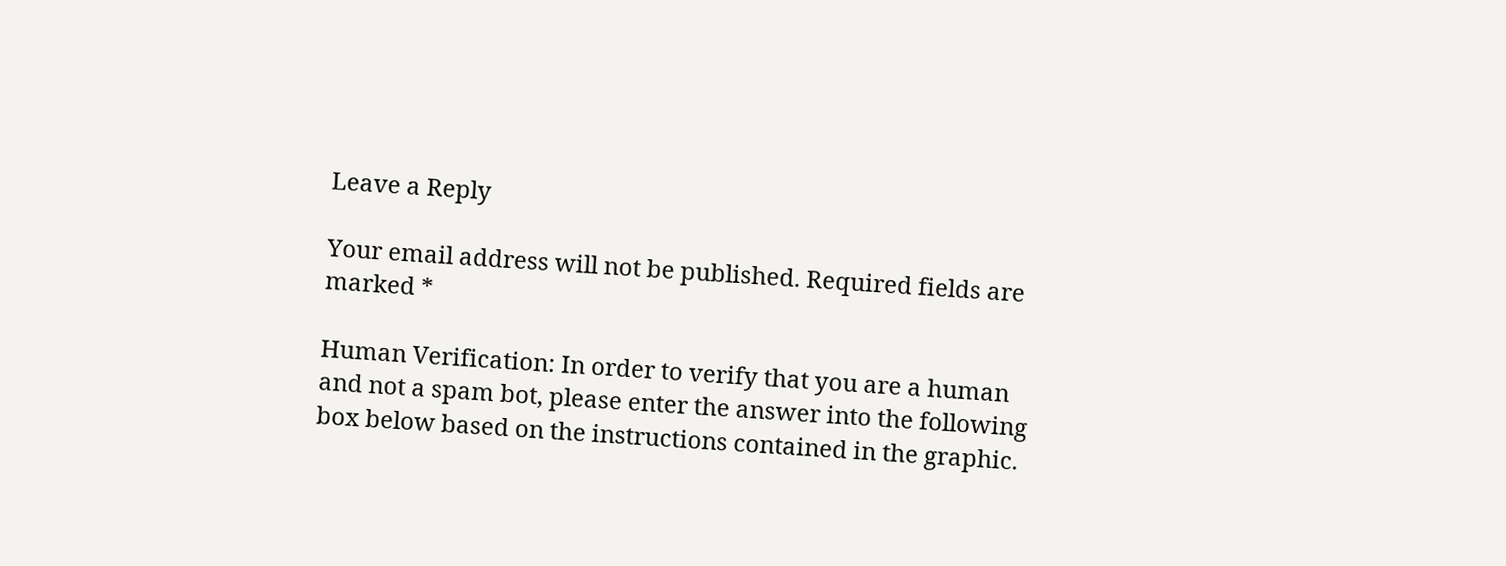Leave a Reply

Your email address will not be published. Required fields are marked *

Human Verification: In order to verify that you are a human and not a spam bot, please enter the answer into the following box below based on the instructions contained in the graphic.